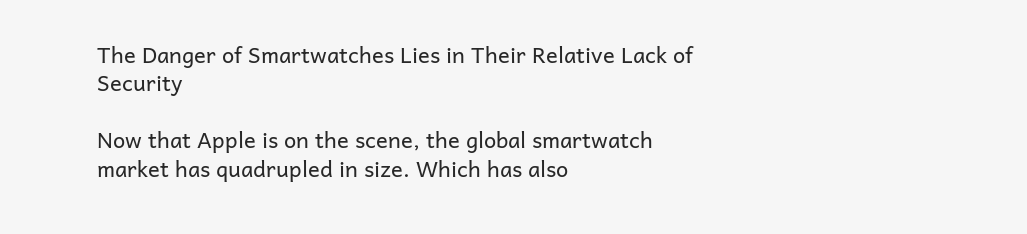The Danger of Smartwatches Lies in Their Relative Lack of Security

Now that Apple is on the scene, the global smartwatch market has quadrupled in size. Which has also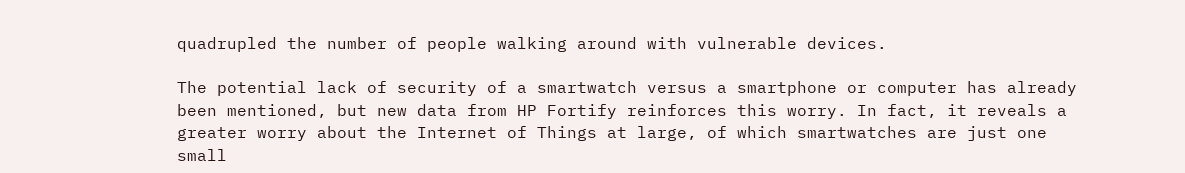quadrupled the number of people walking around with vulnerable devices.

The potential lack of security of a smartwatch versus a smartphone or computer has already been mentioned, but new data from HP Fortify reinforces this worry. In fact, it reveals a greater worry about the Internet of Things at large, of which smartwatches are just one small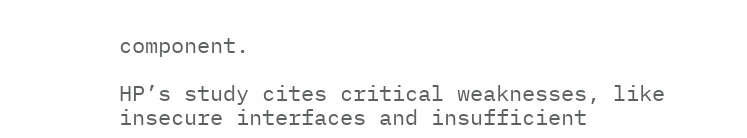component.

HP’s study cites critical weaknesses, like insecure interfaces and insufficient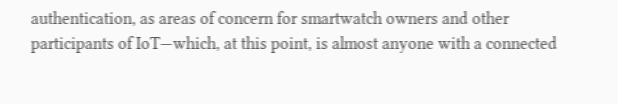authentication, as areas of concern for smartwatch owners and other participants of IoT—which, at this point, is almost anyone with a connected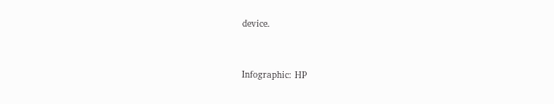device.



Infographic: HP